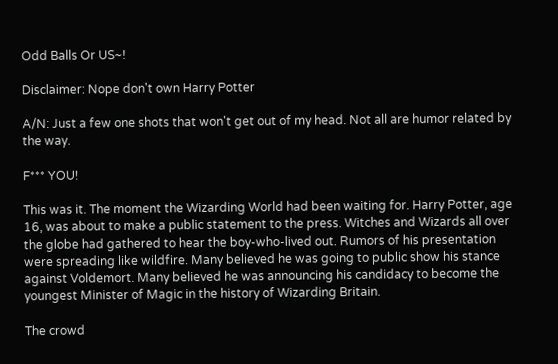Odd Balls Or US~!

Disclaimer: Nope don't own Harry Potter

A/N: Just a few one shots that won't get out of my head. Not all are humor related by the way.

F*** YOU!

This was it. The moment the Wizarding World had been waiting for. Harry Potter, age 16, was about to make a public statement to the press. Witches and Wizards all over the globe had gathered to hear the boy-who-lived out. Rumors of his presentation were spreading like wildfire. Many believed he was going to public show his stance against Voldemort. Many believed he was announcing his candidacy to become the youngest Minister of Magic in the history of Wizarding Britain.

The crowd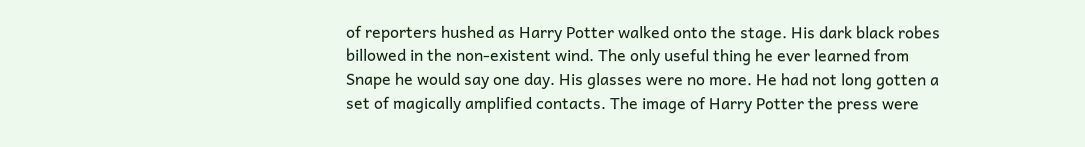of reporters hushed as Harry Potter walked onto the stage. His dark black robes billowed in the non-existent wind. The only useful thing he ever learned from Snape he would say one day. His glasses were no more. He had not long gotten a set of magically amplified contacts. The image of Harry Potter the press were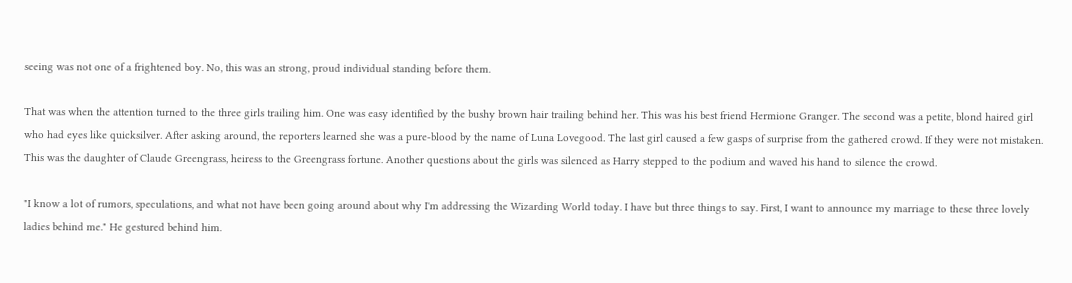seeing was not one of a frightened boy. No, this was an strong, proud individual standing before them.

That was when the attention turned to the three girls trailing him. One was easy identified by the bushy brown hair trailing behind her. This was his best friend Hermione Granger. The second was a petite, blond haired girl who had eyes like quicksilver. After asking around, the reporters learned she was a pure-blood by the name of Luna Lovegood. The last girl caused a few gasps of surprise from the gathered crowd. If they were not mistaken. This was the daughter of Claude Greengrass, heiress to the Greengrass fortune. Another questions about the girls was silenced as Harry stepped to the podium and waved his hand to silence the crowd.

"I know a lot of rumors, speculations, and what not have been going around about why I'm addressing the Wizarding World today. I have but three things to say. First, I want to announce my marriage to these three lovely ladies behind me." He gestured behind him.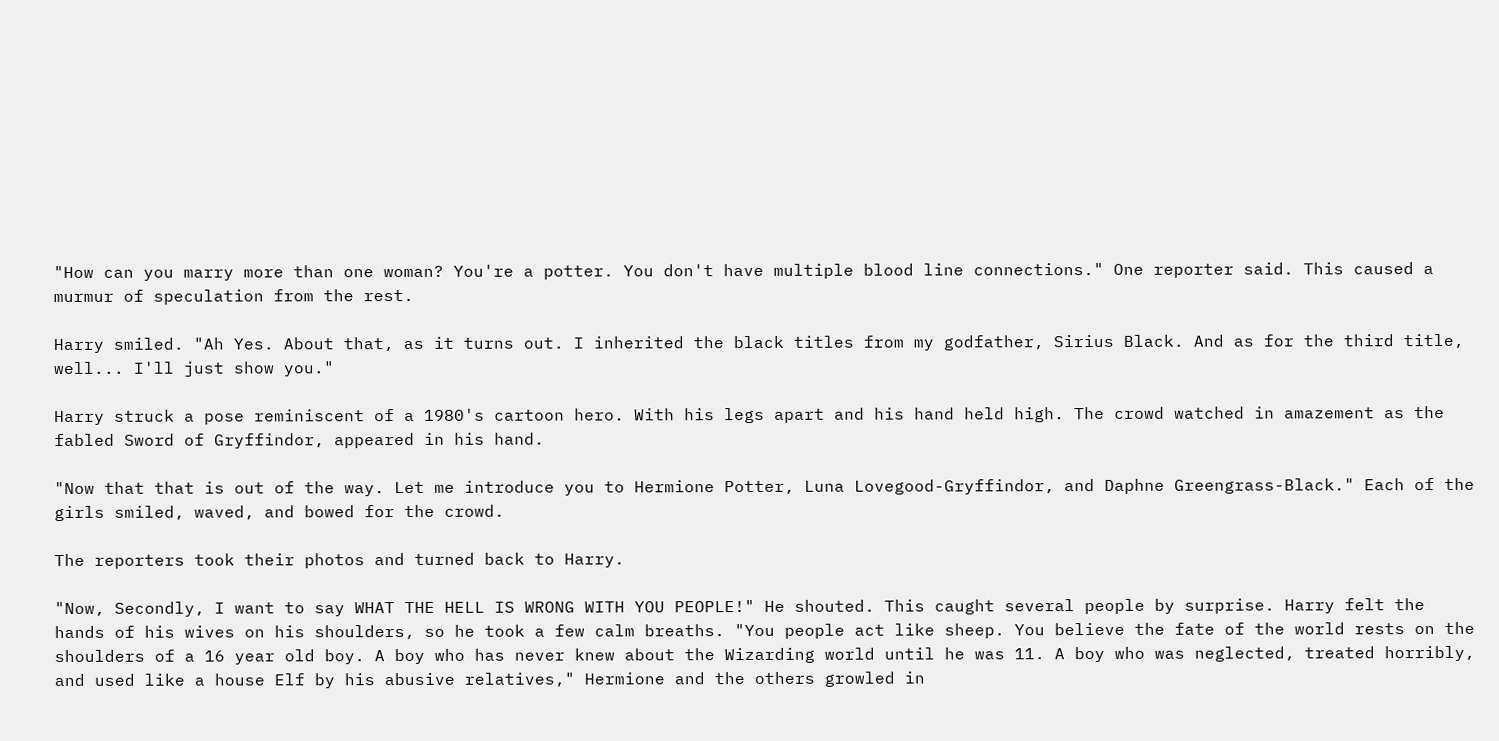"How can you marry more than one woman? You're a potter. You don't have multiple blood line connections." One reporter said. This caused a murmur of speculation from the rest.

Harry smiled. "Ah Yes. About that, as it turns out. I inherited the black titles from my godfather, Sirius Black. And as for the third title, well... I'll just show you."

Harry struck a pose reminiscent of a 1980's cartoon hero. With his legs apart and his hand held high. The crowd watched in amazement as the fabled Sword of Gryffindor, appeared in his hand.

"Now that that is out of the way. Let me introduce you to Hermione Potter, Luna Lovegood-Gryffindor, and Daphne Greengrass-Black." Each of the girls smiled, waved, and bowed for the crowd.

The reporters took their photos and turned back to Harry.

"Now, Secondly, I want to say WHAT THE HELL IS WRONG WITH YOU PEOPLE!" He shouted. This caught several people by surprise. Harry felt the hands of his wives on his shoulders, so he took a few calm breaths. "You people act like sheep. You believe the fate of the world rests on the shoulders of a 16 year old boy. A boy who has never knew about the Wizarding world until he was 11. A boy who was neglected, treated horribly, and used like a house Elf by his abusive relatives," Hermione and the others growled in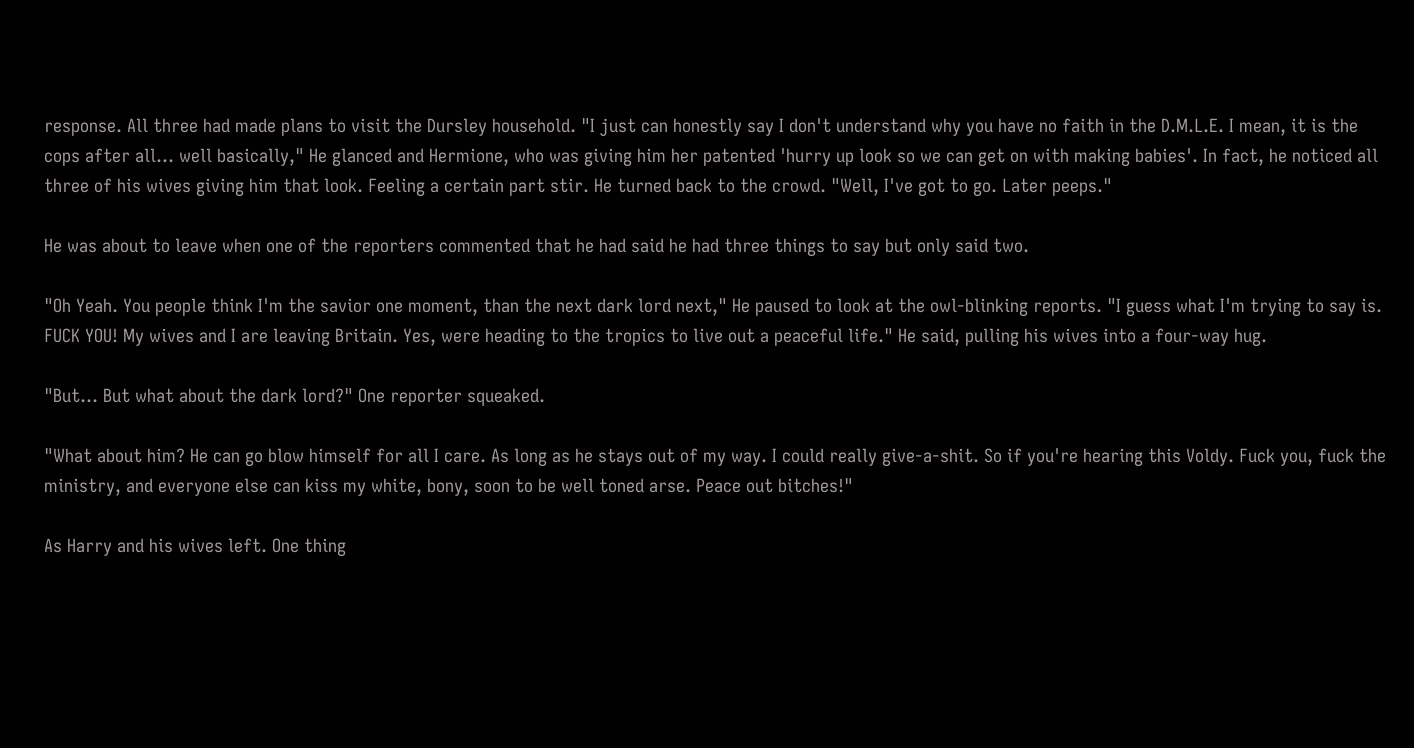response. All three had made plans to visit the Dursley household. "I just can honestly say I don't understand why you have no faith in the D.M.L.E. I mean, it is the cops after all... well basically," He glanced and Hermione, who was giving him her patented 'hurry up look so we can get on with making babies'. In fact, he noticed all three of his wives giving him that look. Feeling a certain part stir. He turned back to the crowd. "Well, I've got to go. Later peeps."

He was about to leave when one of the reporters commented that he had said he had three things to say but only said two.

"Oh Yeah. You people think I'm the savior one moment, than the next dark lord next," He paused to look at the owl-blinking reports. "I guess what I'm trying to say is. FUCK YOU! My wives and I are leaving Britain. Yes, were heading to the tropics to live out a peaceful life." He said, pulling his wives into a four-way hug.

"But... But what about the dark lord?" One reporter squeaked.

"What about him? He can go blow himself for all I care. As long as he stays out of my way. I could really give-a-shit. So if you're hearing this Voldy. Fuck you, fuck the ministry, and everyone else can kiss my white, bony, soon to be well toned arse. Peace out bitches!"

As Harry and his wives left. One thing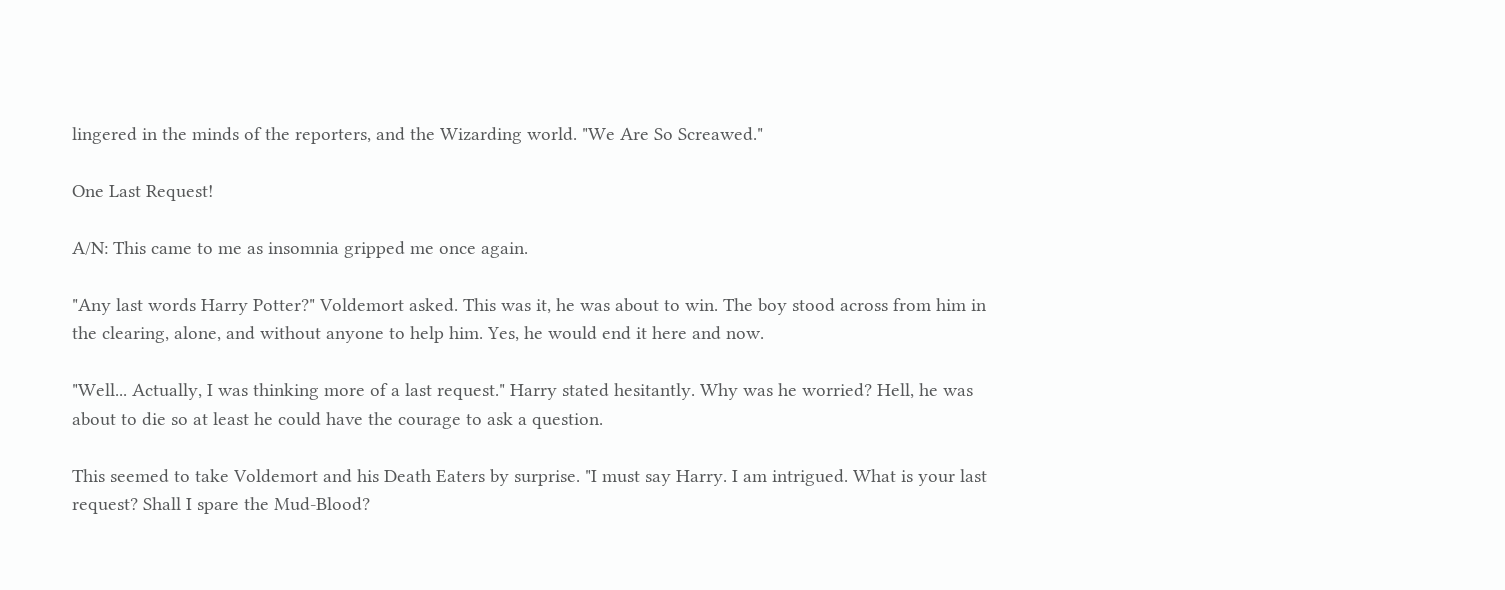lingered in the minds of the reporters, and the Wizarding world. "We Are So Screawed."

One Last Request!

A/N: This came to me as insomnia gripped me once again.

"Any last words Harry Potter?" Voldemort asked. This was it, he was about to win. The boy stood across from him in the clearing, alone, and without anyone to help him. Yes, he would end it here and now.

"Well... Actually, I was thinking more of a last request." Harry stated hesitantly. Why was he worried? Hell, he was about to die so at least he could have the courage to ask a question.

This seemed to take Voldemort and his Death Eaters by surprise. "I must say Harry. I am intrigued. What is your last request? Shall I spare the Mud-Blood?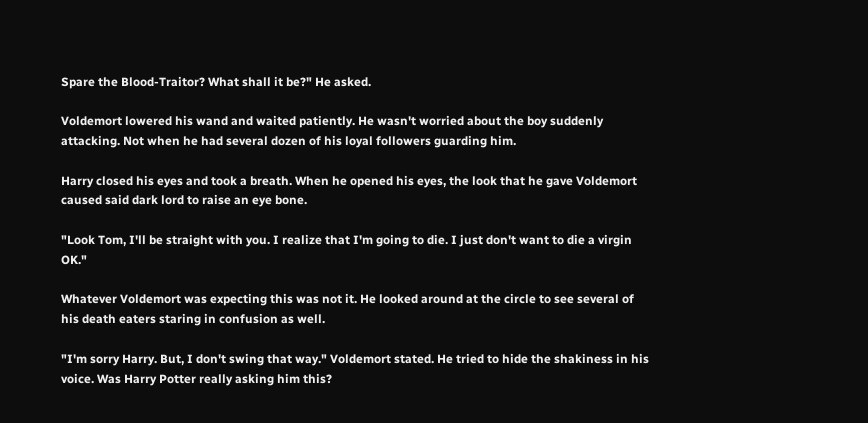Spare the Blood-Traitor? What shall it be?" He asked.

Voldemort lowered his wand and waited patiently. He wasn't worried about the boy suddenly attacking. Not when he had several dozen of his loyal followers guarding him.

Harry closed his eyes and took a breath. When he opened his eyes, the look that he gave Voldemort caused said dark lord to raise an eye bone.

"Look Tom, I'll be straight with you. I realize that I'm going to die. I just don't want to die a virgin OK."

Whatever Voldemort was expecting this was not it. He looked around at the circle to see several of his death eaters staring in confusion as well.

"I'm sorry Harry. But, I don't swing that way." Voldemort stated. He tried to hide the shakiness in his voice. Was Harry Potter really asking him this?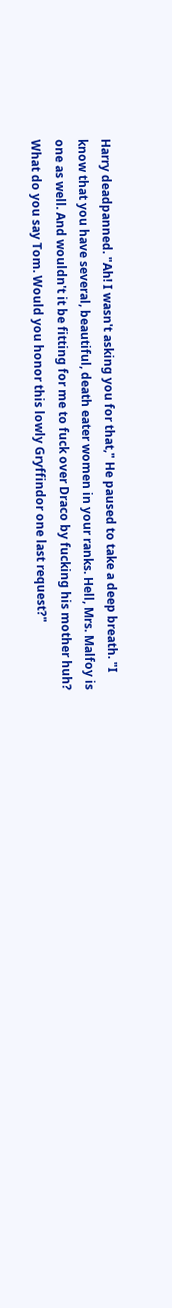Harry deadpanned. "Ah! I wasn't asking you for that," He paused to take a deep breath. "I know that you have several, beautiful, death eater women in your ranks. Hell, Mrs. Malfoy is one as well. And wouldn't it be fitting for me to fuck over Draco by fucking his mother huh? What do you say Tom. Would you honor this lowly Gryffindor one last request?"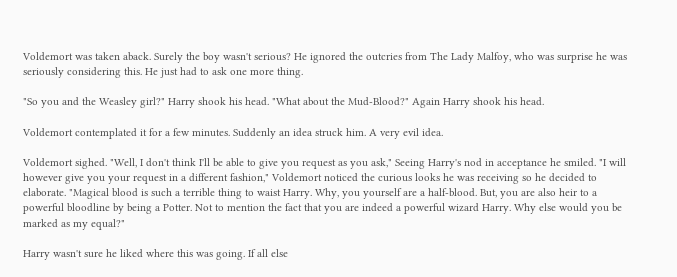Voldemort was taken aback. Surely the boy wasn't serious? He ignored the outcries from The Lady Malfoy, who was surprise he was seriously considering this. He just had to ask one more thing.

"So you and the Weasley girl?" Harry shook his head. "What about the Mud-Blood?" Again Harry shook his head.

Voldemort contemplated it for a few minutes. Suddenly an idea struck him. A very evil idea.

Voldemort sighed. "Well, I don't think I'll be able to give you request as you ask," Seeing Harry's nod in acceptance he smiled. "I will however give you your request in a different fashion," Voldemort noticed the curious looks he was receiving so he decided to elaborate. "Magical blood is such a terrible thing to waist Harry. Why, you yourself are a half-blood. But, you are also heir to a powerful bloodline by being a Potter. Not to mention the fact that you are indeed a powerful wizard Harry. Why else would you be marked as my equal?"

Harry wasn't sure he liked where this was going. If all else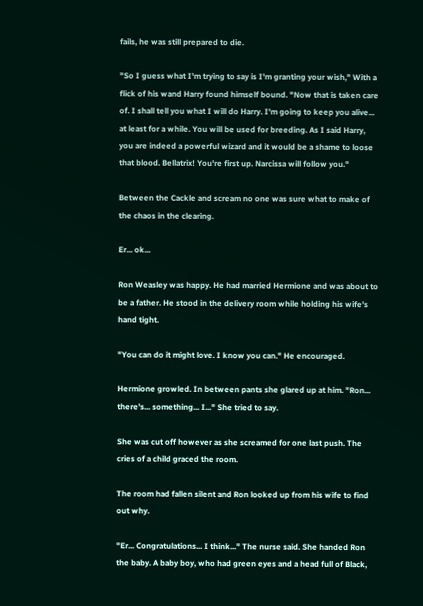fails, he was still prepared to die.

"So I guess what I'm trying to say is I'm granting your wish," With a flick of his wand Harry found himself bound. "Now that is taken care of. I shall tell you what I will do Harry. I'm going to keep you alive... at least for a while. You will be used for breeding. As I said Harry, you are indeed a powerful wizard and it would be a shame to loose that blood. Bellatrix! You're first up. Narcissa will follow you."

Between the Cackle and scream no one was sure what to make of the chaos in the clearing.

Er... ok...

Ron Weasley was happy. He had married Hermione and was about to be a father. He stood in the delivery room while holding his wife's hand tight.

"You can do it might love. I know you can." He encouraged.

Hermione growled. In between pants she glared up at him. "Ron... there's... something... I..." She tried to say.

She was cut off however as she screamed for one last push. The cries of a child graced the room.

The room had fallen silent and Ron looked up from his wife to find out why.

"Er... Congratulations... I think..." The nurse said. She handed Ron the baby. A baby boy, who had green eyes and a head full of Black,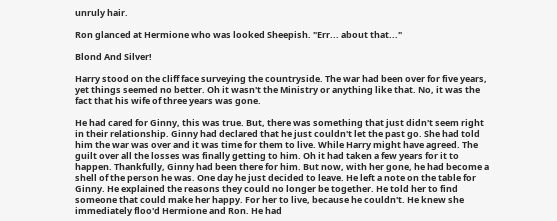unruly hair.

Ron glanced at Hermione who was looked Sheepish. "Err... about that..."

Blond And Silver!

Harry stood on the cliff face surveying the countryside. The war had been over for five years, yet things seemed no better. Oh it wasn't the Ministry or anything like that. No, it was the fact that his wife of three years was gone.

He had cared for Ginny, this was true. But, there was something that just didn't seem right in their relationship. Ginny had declared that he just couldn't let the past go. She had told him the war was over and it was time for them to live. While Harry might have agreed. The guilt over all the losses was finally getting to him. Oh it had taken a few years for it to happen. Thankfully, Ginny had been there for him. But now, with her gone, he had become a shell of the person he was. One day he just decided to leave. He left a note on the table for Ginny. He explained the reasons they could no longer be together. He told her to find someone that could make her happy. For her to live, because he couldn't. He knew she immediately floo'd Hermione and Ron. He had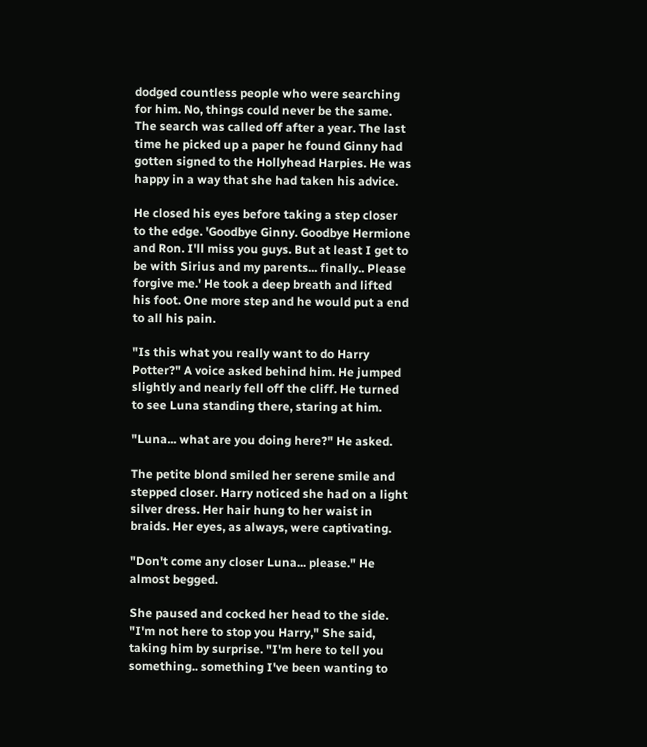dodged countless people who were searching for him. No, things could never be the same. The search was called off after a year. The last time he picked up a paper he found Ginny had gotten signed to the Hollyhead Harpies. He was happy in a way that she had taken his advice.

He closed his eyes before taking a step closer to the edge. 'Goodbye Ginny. Goodbye Hermione and Ron. I'll miss you guys. But at least I get to be with Sirius and my parents... finally.. Please forgive me.' He took a deep breath and lifted his foot. One more step and he would put a end to all his pain.

"Is this what you really want to do Harry Potter?" A voice asked behind him. He jumped slightly and nearly fell off the cliff. He turned to see Luna standing there, staring at him.

"Luna... what are you doing here?" He asked.

The petite blond smiled her serene smile and stepped closer. Harry noticed she had on a light silver dress. Her hair hung to her waist in braids. Her eyes, as always, were captivating.

"Don't come any closer Luna... please." He almost begged.

She paused and cocked her head to the side. "I'm not here to stop you Harry," She said, taking him by surprise. "I'm here to tell you something.. something I've been wanting to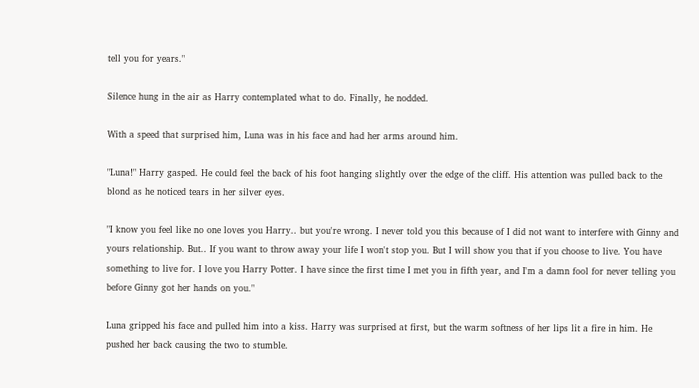tell you for years."

Silence hung in the air as Harry contemplated what to do. Finally, he nodded.

With a speed that surprised him, Luna was in his face and had her arms around him.

"Luna!" Harry gasped. He could feel the back of his foot hanging slightly over the edge of the cliff. His attention was pulled back to the blond as he noticed tears in her silver eyes.

"I know you feel like no one loves you Harry.. but you're wrong. I never told you this because of I did not want to interfere with Ginny and yours relationship. But.. If you want to throw away your life I won't stop you. But I will show you that if you choose to live. You have something to live for. I love you Harry Potter. I have since the first time I met you in fifth year, and I'm a damn fool for never telling you before Ginny got her hands on you."

Luna gripped his face and pulled him into a kiss. Harry was surprised at first, but the warm softness of her lips lit a fire in him. He pushed her back causing the two to stumble.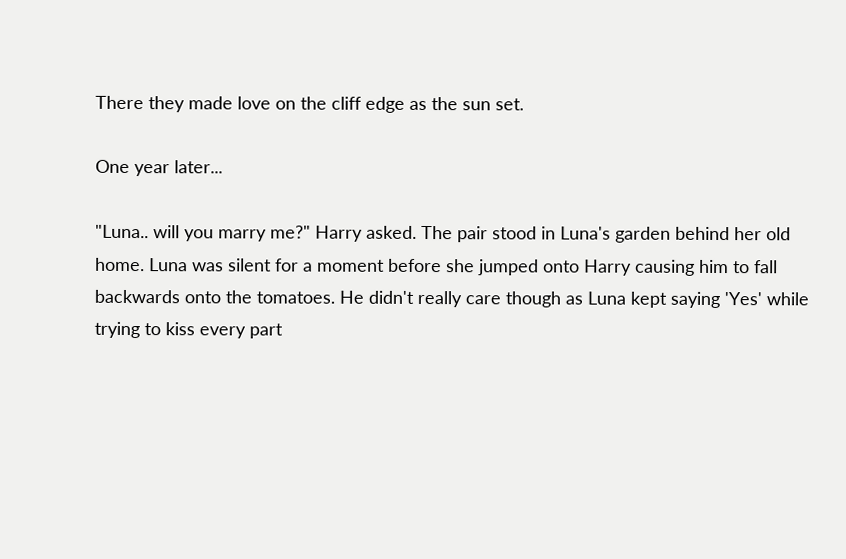There they made love on the cliff edge as the sun set.

One year later...

"Luna.. will you marry me?" Harry asked. The pair stood in Luna's garden behind her old home. Luna was silent for a moment before she jumped onto Harry causing him to fall backwards onto the tomatoes. He didn't really care though as Luna kept saying 'Yes' while trying to kiss every part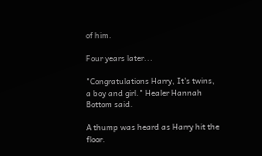of him.

Four years later...

"Congratulations Harry, It's twins, a boy and girl." Healer Hannah Bottom said.

A thump was heard as Harry hit the floor.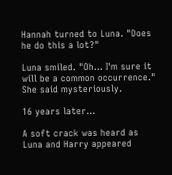Hannah turned to Luna. "Does he do this a lot?"

Luna smiled. "Oh... I'm sure it will be a common occurrence." She said mysteriously.

16 years later...

A soft crack was heard as Luna and Harry appeared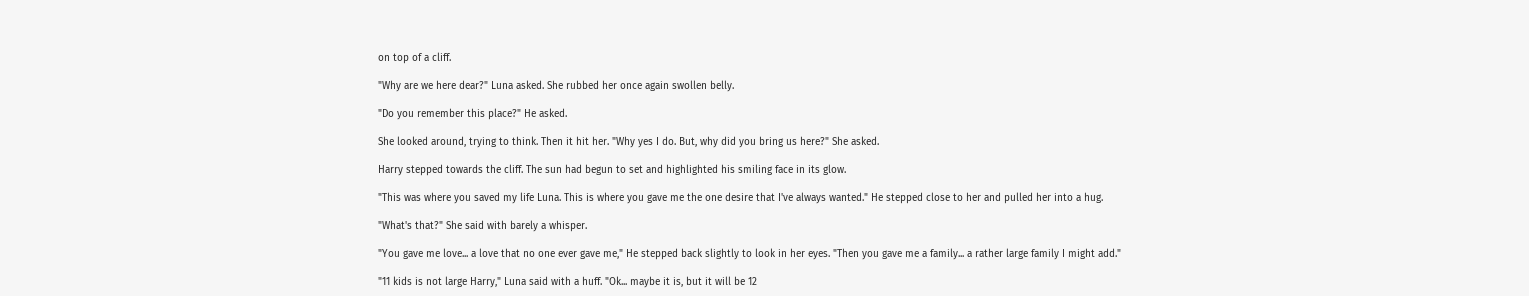on top of a cliff.

"Why are we here dear?" Luna asked. She rubbed her once again swollen belly.

"Do you remember this place?" He asked.

She looked around, trying to think. Then it hit her. "Why yes I do. But, why did you bring us here?" She asked.

Harry stepped towards the cliff. The sun had begun to set and highlighted his smiling face in its glow.

"This was where you saved my life Luna. This is where you gave me the one desire that I've always wanted." He stepped close to her and pulled her into a hug.

"What's that?" She said with barely a whisper.

"You gave me love... a love that no one ever gave me," He stepped back slightly to look in her eyes. "Then you gave me a family... a rather large family I might add."

"11 kids is not large Harry," Luna said with a huff. "Ok... maybe it is, but it will be 12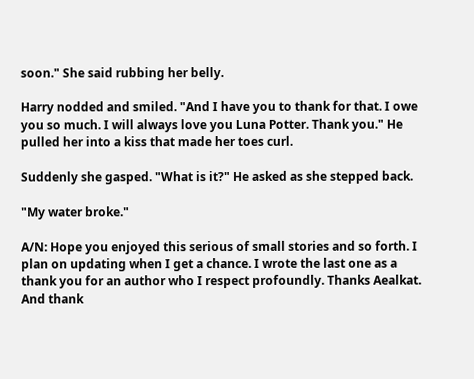soon." She said rubbing her belly.

Harry nodded and smiled. "And I have you to thank for that. I owe you so much. I will always love you Luna Potter. Thank you." He pulled her into a kiss that made her toes curl.

Suddenly she gasped. "What is it?" He asked as she stepped back.

"My water broke."

A/N: Hope you enjoyed this serious of small stories and so forth. I plan on updating when I get a chance. I wrote the last one as a thank you for an author who I respect profoundly. Thanks Aealkat. And thank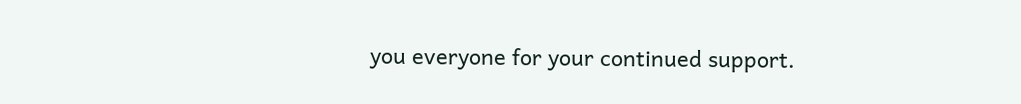you everyone for your continued support.